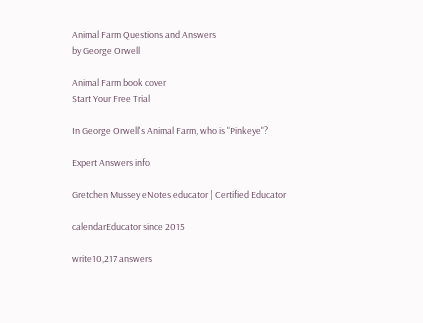Animal Farm Questions and Answers
by George Orwell

Animal Farm book cover
Start Your Free Trial

In George Orwell's Animal Farm, who is "Pinkeye"?

Expert Answers info

Gretchen Mussey eNotes educator | Certified Educator

calendarEducator since 2015

write10,217 answers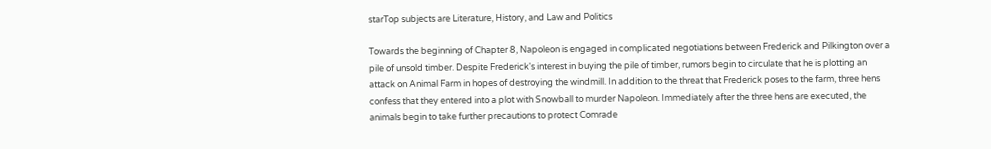starTop subjects are Literature, History, and Law and Politics

Towards the beginning of Chapter 8, Napoleon is engaged in complicated negotiations between Frederick and Pilkington over a pile of unsold timber. Despite Frederick's interest in buying the pile of timber, rumors begin to circulate that he is plotting an attack on Animal Farm in hopes of destroying the windmill. In addition to the threat that Frederick poses to the farm, three hens confess that they entered into a plot with Snowball to murder Napoleon. Immediately after the three hens are executed, the animals begin to take further precautions to protect Comrade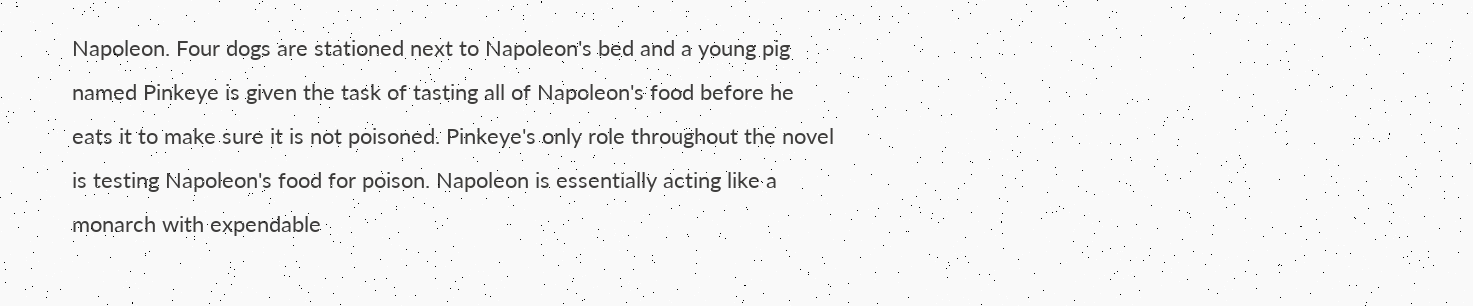Napoleon. Four dogs are stationed next to Napoleon's bed and a young pig named Pinkeye is given the task of tasting all of Napoleon's food before he eats it to make sure it is not poisoned. Pinkeye's only role throughout the novel is testing Napoleon's food for poison. Napoleon is essentially acting like a monarch with expendable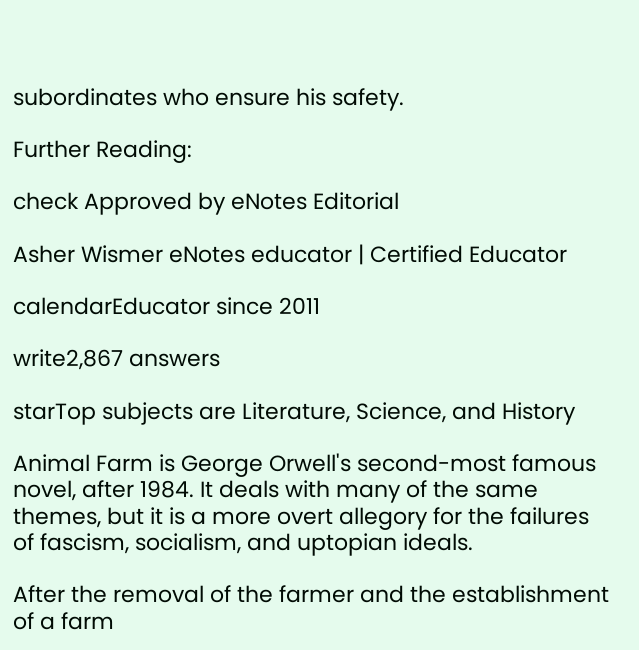subordinates who ensure his safety.

Further Reading:

check Approved by eNotes Editorial

Asher Wismer eNotes educator | Certified Educator

calendarEducator since 2011

write2,867 answers

starTop subjects are Literature, Science, and History

Animal Farm is George Orwell's second-most famous novel, after 1984. It deals with many of the same themes, but it is a more overt allegory for the failures of fascism, socialism, and uptopian ideals.

After the removal of the farmer and the establishment of a farm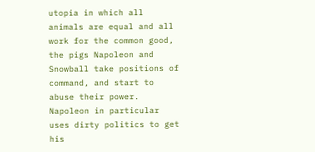utopia in which all animals are equal and all work for the common good, the pigs Napoleon and Snowball take positions of command, and start to abuse their power. Napoleon in particular uses dirty politics to get his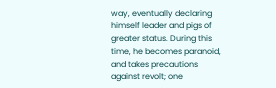way, eventually declaring himself leader and pigs of greater status. During this time, he becomes paranoid, and takes precautions against revolt; one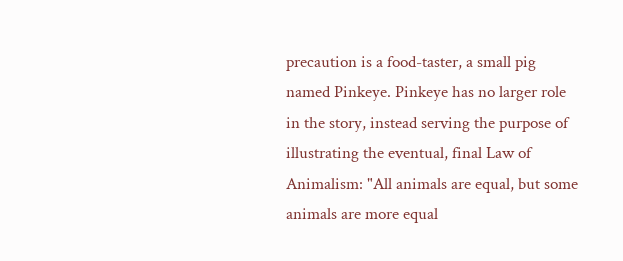precaution is a food-taster, a small pig named Pinkeye. Pinkeye has no larger role in the story, instead serving the purpose of illustrating the eventual, final Law of Animalism: "All animals are equal, but some animals are more equal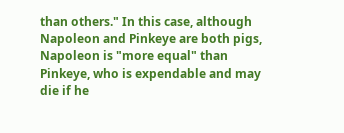than others." In this case, although Napoleon and Pinkeye are both pigs, Napoleon is "more equal" than Pinkeye, who is expendable and may die if he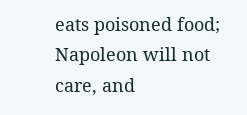eats poisoned food; Napoleon will not care, and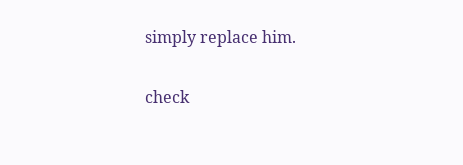simply replace him.

check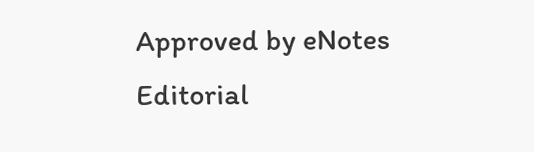Approved by eNotes Editorial